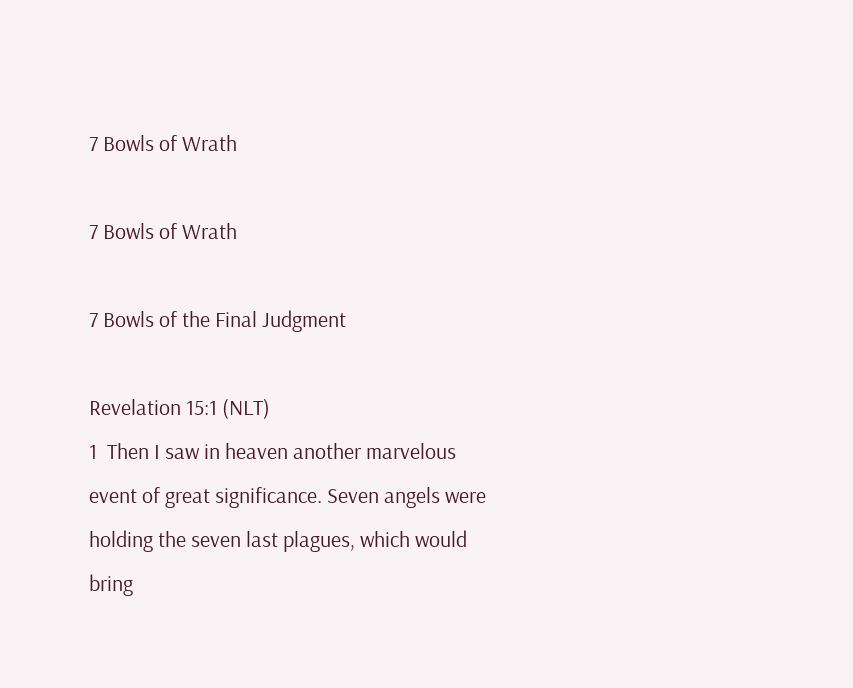7 Bowls of Wrath

7 Bowls of Wrath

7 Bowls of the Final Judgment

Revelation 15:1 (NLT)
1  Then I saw in heaven another marvelous event of great significance. Seven angels were holding the seven last plagues, which would bring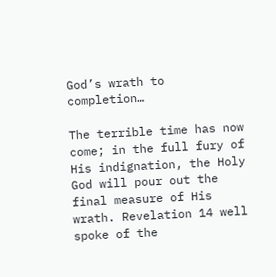God’s wrath to completion…

The terrible time has now come; in the full fury of His indignation, the Holy God will pour out the final measure of His wrath. Revelation 14 well spoke of the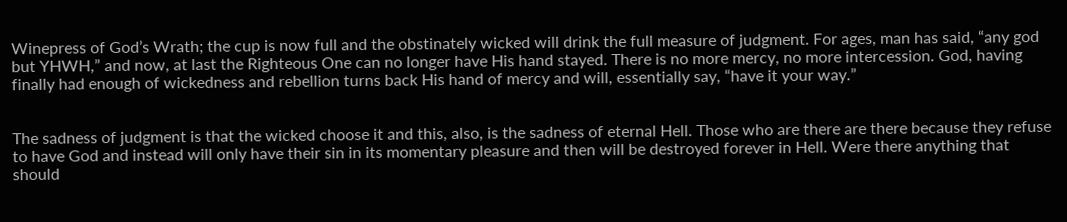Winepress of God’s Wrath; the cup is now full and the obstinately wicked will drink the full measure of judgment. For ages, man has said, “any god but YHWH,” and now, at last the Righteous One can no longer have His hand stayed. There is no more mercy, no more intercession. God, having finally had enough of wickedness and rebellion turns back His hand of mercy and will, essentially say, “have it your way.”


The sadness of judgment is that the wicked choose it and this, also, is the sadness of eternal Hell. Those who are there are there because they refuse to have God and instead will only have their sin in its momentary pleasure and then will be destroyed forever in Hell. Were there anything that should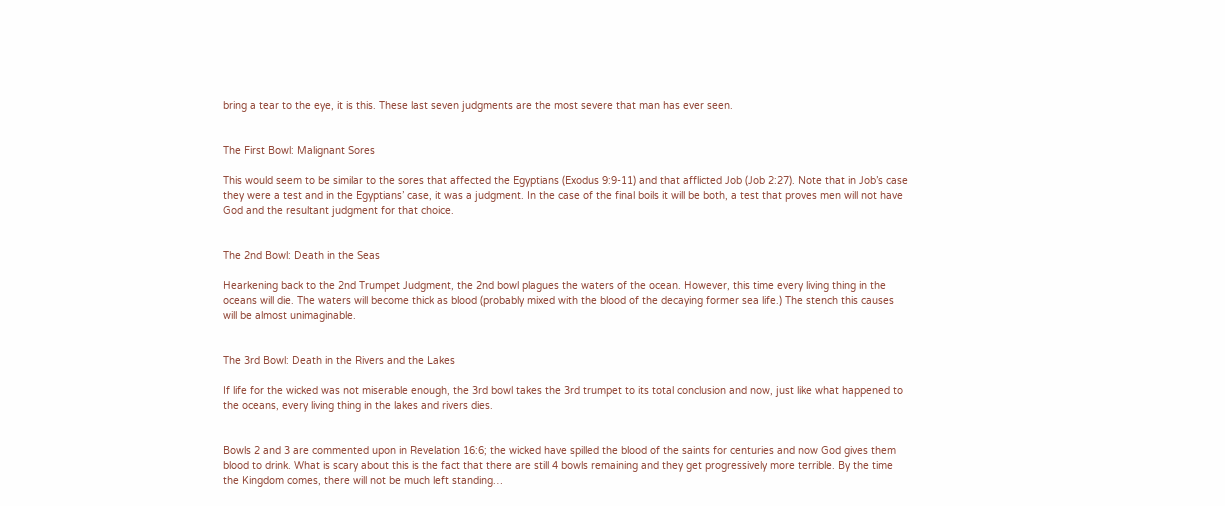bring a tear to the eye, it is this. These last seven judgments are the most severe that man has ever seen.


The First Bowl: Malignant Sores

This would seem to be similar to the sores that affected the Egyptians (Exodus 9:9-11) and that afflicted Job (Job 2:27). Note that in Job’s case they were a test and in the Egyptians’ case, it was a judgment. In the case of the final boils it will be both, a test that proves men will not have God and the resultant judgment for that choice.


The 2nd Bowl: Death in the Seas

Hearkening back to the 2nd Trumpet Judgment, the 2nd bowl plagues the waters of the ocean. However, this time every living thing in the oceans will die. The waters will become thick as blood (probably mixed with the blood of the decaying former sea life.) The stench this causes will be almost unimaginable.


The 3rd Bowl: Death in the Rivers and the Lakes

If life for the wicked was not miserable enough, the 3rd bowl takes the 3rd trumpet to its total conclusion and now, just like what happened to the oceans, every living thing in the lakes and rivers dies.


Bowls 2 and 3 are commented upon in Revelation 16:6; the wicked have spilled the blood of the saints for centuries and now God gives them blood to drink. What is scary about this is the fact that there are still 4 bowls remaining and they get progressively more terrible. By the time the Kingdom comes, there will not be much left standing…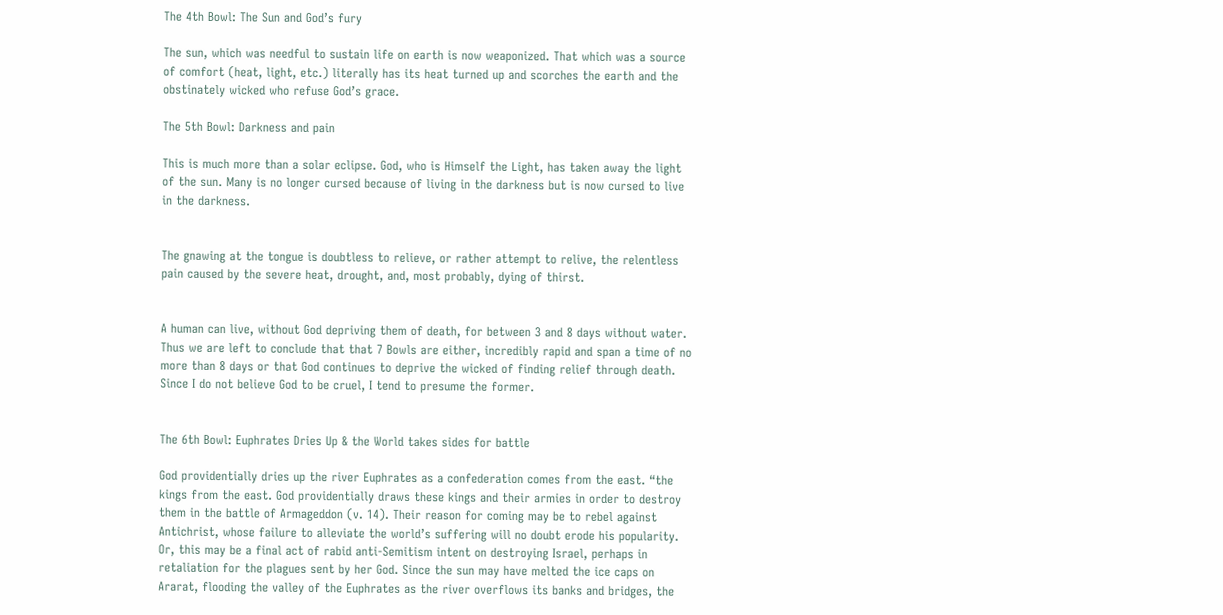The 4th Bowl: The Sun and God’s fury

The sun, which was needful to sustain life on earth is now weaponized. That which was a source of comfort (heat, light, etc.) literally has its heat turned up and scorches the earth and the obstinately wicked who refuse God’s grace.

The 5th Bowl: Darkness and pain

This is much more than a solar eclipse. God, who is Himself the Light, has taken away the light of the sun. Many is no longer cursed because of living in the darkness but is now cursed to live in the darkness.


The gnawing at the tongue is doubtless to relieve, or rather attempt to relive, the relentless pain caused by the severe heat, drought, and, most probably, dying of thirst.


A human can live, without God depriving them of death, for between 3 and 8 days without water. Thus we are left to conclude that that 7 Bowls are either, incredibly rapid and span a time of no more than 8 days or that God continues to deprive the wicked of finding relief through death. Since I do not believe God to be cruel, I tend to presume the former.


The 6th Bowl: Euphrates Dries Up & the World takes sides for battle

God providentially dries up the river Euphrates as a confederation comes from the east. “the kings from the east. God providentially draws these kings and their armies in order to destroy them in the battle of Armageddon (v. 14). Their reason for coming may be to rebel against Antichrist, whose failure to alleviate the world’s suffering will no doubt erode his popularity. Or, this may be a final act of rabid anti-Semitism intent on destroying Israel, perhaps in retaliation for the plagues sent by her God. Since the sun may have melted the ice caps on Ararat, flooding the valley of the Euphrates as the river overflows its banks and bridges, the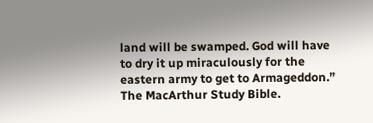land will be swamped. God will have to dry it up miraculously for the eastern army to get to Armageddon.”
The MacArthur Study Bible.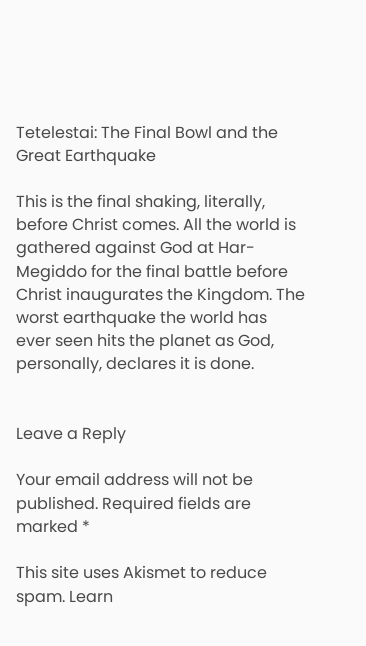Tetelestai: The Final Bowl and the Great Earthquake

This is the final shaking, literally, before Christ comes. All the world is gathered against God at Har-Megiddo for the final battle before Christ inaugurates the Kingdom. The worst earthquake the world has ever seen hits the planet as God, personally, declares it is done.


Leave a Reply

Your email address will not be published. Required fields are marked *

This site uses Akismet to reduce spam. Learn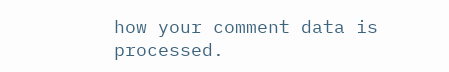how your comment data is processed.